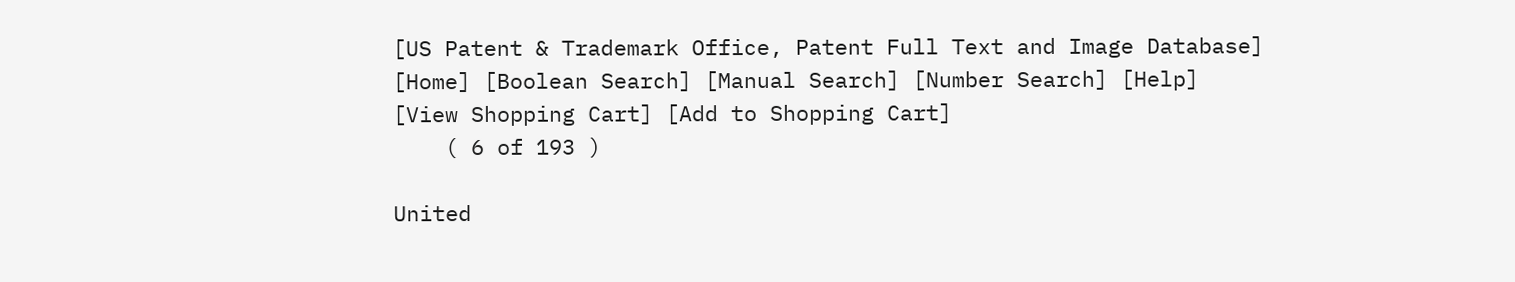[US Patent & Trademark Office, Patent Full Text and Image Database]
[Home] [Boolean Search] [Manual Search] [Number Search] [Help]
[View Shopping Cart] [Add to Shopping Cart]
    ( 6 of 193 )

United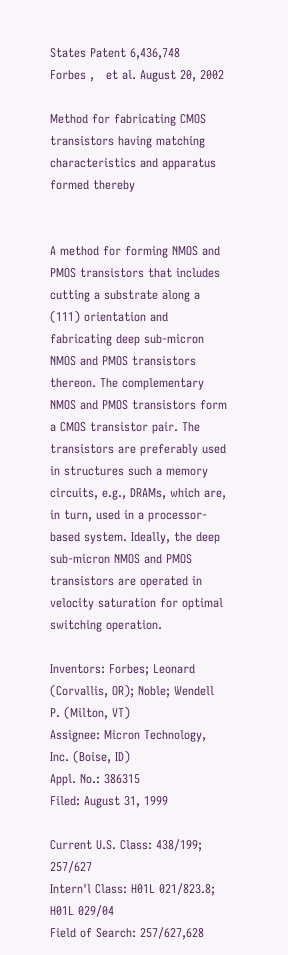States Patent 6,436,748
Forbes ,   et al. August 20, 2002

Method for fabricating CMOS transistors having matching characteristics and apparatus formed thereby


A method for forming NMOS and PMOS transistors that includes cutting a substrate along a (111) orientation and fabricating deep sub-micron NMOS and PMOS transistors thereon. The complementary NMOS and PMOS transistors form a CMOS transistor pair. The transistors are preferably used in structures such a memory circuits, e.g., DRAMs, which are, in turn, used in a processor-based system. Ideally, the deep sub-micron NMOS and PMOS transistors are operated in velocity saturation for optimal switching operation.

Inventors: Forbes; Leonard (Corvallis, OR); Noble; Wendell P. (Milton, VT)
Assignee: Micron Technology, Inc. (Boise, ID)
Appl. No.: 386315
Filed: August 31, 1999

Current U.S. Class: 438/199; 257/627
Intern'l Class: H01L 021/823.8; H01L 029/04
Field of Search: 257/627,628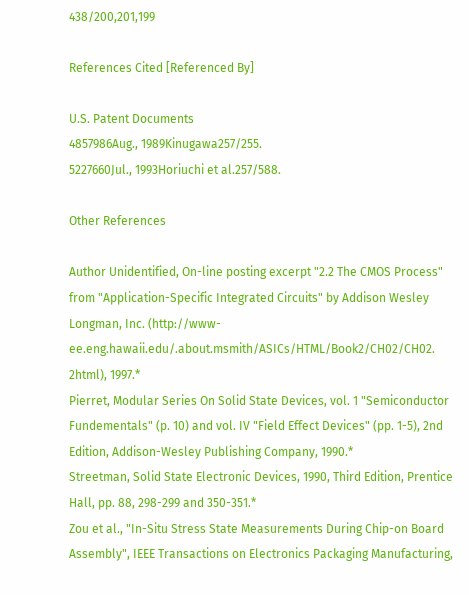438/200,201,199

References Cited [Referenced By]

U.S. Patent Documents
4857986Aug., 1989Kinugawa257/255.
5227660Jul., 1993Horiuchi et al.257/588.

Other References

Author Unidentified, On-line posting excerpt "2.2 The CMOS Process" from "Application-Specific Integrated Circuits" by Addison Wesley Longman, Inc. (http://www-ee.eng.hawaii.edu/.about.msmith/ASICs/HTML/Book2/CH02/CH02. 2html), 1997.*
Pierret, Modular Series On Solid State Devices, vol. 1 "Semiconductor Fundementals" (p. 10) and vol. IV "Field Effect Devices" (pp. 1-5), 2nd Edition, Addison-Wesley Publishing Company, 1990.*
Streetman, Solid State Electronic Devices, 1990, Third Edition, Prentice Hall, pp. 88, 298-299 and 350-351.*
Zou et al., "In-Situ Stress State Measurements During Chip-on Board Assembly", IEEE Transactions on Electronics Packaging Manufacturing,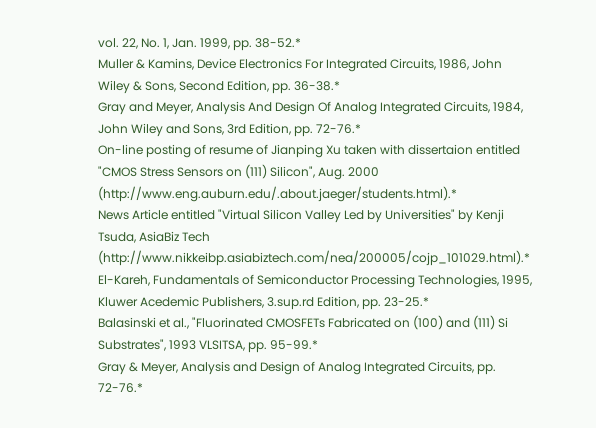vol. 22, No. 1, Jan. 1999, pp. 38-52.*
Muller & Kamins, Device Electronics For Integrated Circuits, 1986, John Wiley & Sons, Second Edition, pp. 36-38.*
Gray and Meyer, Analysis And Design Of Analog Integrated Circuits, 1984, John Wiley and Sons, 3rd Edition, pp. 72-76.*
On-line posting of resume of Jianping Xu taken with dissertaion entitled "CMOS Stress Sensors on (111) Silicon", Aug. 2000 (http://www.eng.auburn.edu/.about.jaeger/students.html).*
News Article entitled "Virtual Silicon Valley Led by Universities" by Kenji Tsuda, AsiaBiz Tech (http://www.nikkeibp.asiabiztech.com/nea/200005/cojp_101029.html).*
El-Kareh, Fundamentals of Semiconductor Processing Technologies, 1995, Kluwer Acedemic Publishers, 3.sup.rd Edition, pp. 23-25.*
Balasinski et al., "Fluorinated CMOSFETs Fabricated on (100) and (111) Si Substrates", 1993 VLSITSA, pp. 95-99.*
Gray & Meyer, Analysis and Design of Analog Integrated Circuits, pp. 72-76.*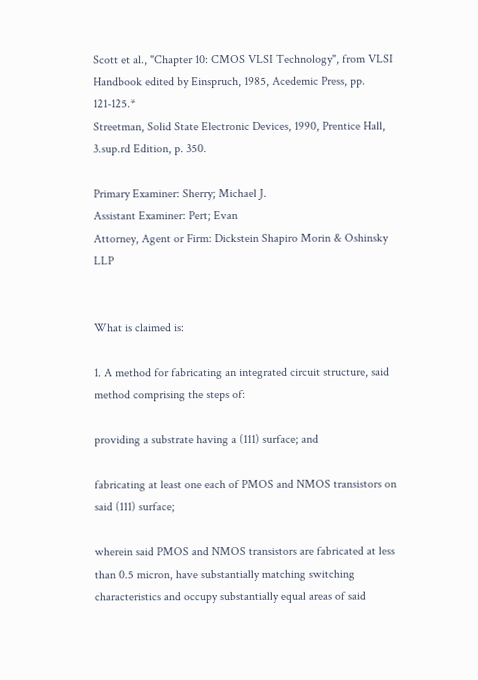Scott et al., "Chapter 10: CMOS VLSI Technology", from VLSI Handbook edited by Einspruch, 1985, Acedemic Press, pp. 121-125.*
Streetman, Solid State Electronic Devices, 1990, Prentice Hall, 3.sup.rd Edition, p. 350.

Primary Examiner: Sherry; Michael J.
Assistant Examiner: Pert; Evan
Attorney, Agent or Firm: Dickstein Shapiro Morin & Oshinsky LLP


What is claimed is:

1. A method for fabricating an integrated circuit structure, said method comprising the steps of:

providing a substrate having a (111) surface; and

fabricating at least one each of PMOS and NMOS transistors on said (111) surface;

wherein said PMOS and NMOS transistors are fabricated at less than 0.5 micron, have substantially matching switching characteristics and occupy substantially equal areas of said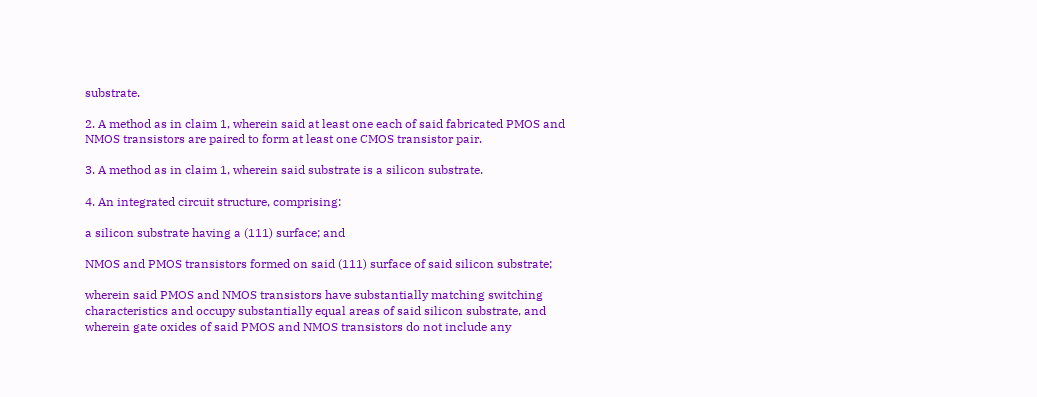substrate.

2. A method as in claim 1, wherein said at least one each of said fabricated PMOS and NMOS transistors are paired to form at least one CMOS transistor pair.

3. A method as in claim 1, wherein said substrate is a silicon substrate.

4. An integrated circuit structure, comprising:

a silicon substrate having a (111) surface; and

NMOS and PMOS transistors formed on said (111) surface of said silicon substrate;

wherein said PMOS and NMOS transistors have substantially matching switching characteristics and occupy substantially equal areas of said silicon substrate, and wherein gate oxides of said PMOS and NMOS transistors do not include any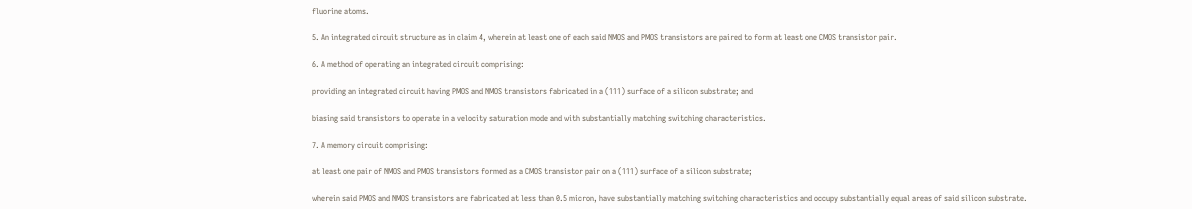fluorine atoms.

5. An integrated circuit structure as in claim 4, wherein at least one of each said NMOS and PMOS transistors are paired to form at least one CMOS transistor pair.

6. A method of operating an integrated circuit comprising:

providing an integrated circuit having PMOS and NMOS transistors fabricated in a (111) surface of a silicon substrate; and

biasing said transistors to operate in a velocity saturation mode and with substantially matching switching characteristics.

7. A memory circuit comprising:

at least one pair of NMOS and PMOS transistors formed as a CMOS transistor pair on a (111) surface of a silicon substrate;

wherein said PMOS and NMOS transistors are fabricated at less than 0.5 micron, have substantially matching switching characteristics and occupy substantially equal areas of said silicon substrate.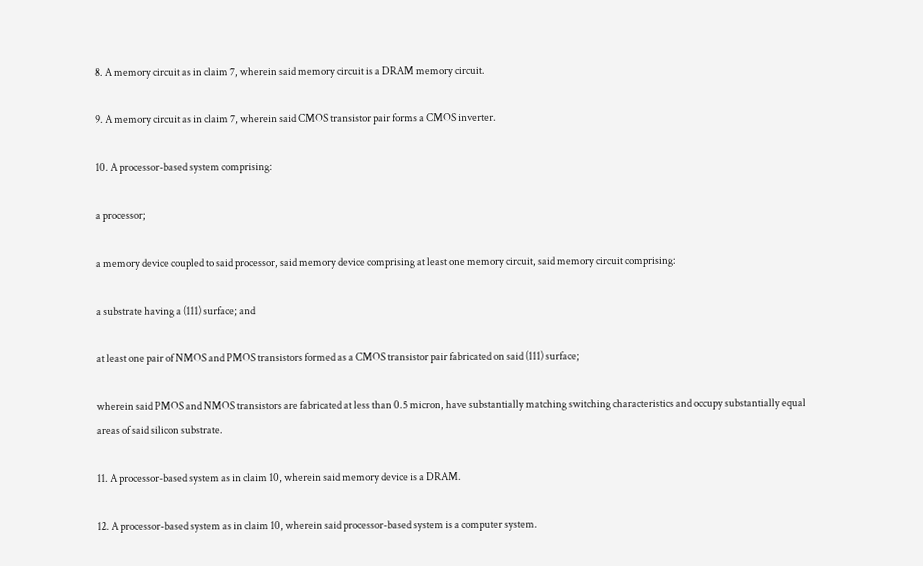8. A memory circuit as in claim 7, wherein said memory circuit is a DRAM memory circuit.

9. A memory circuit as in claim 7, wherein said CMOS transistor pair forms a CMOS inverter.

10. A processor-based system comprising:

a processor;

a memory device coupled to said processor, said memory device comprising at least one memory circuit, said memory circuit comprising:

a substrate having a (111) surface; and

at least one pair of NMOS and PMOS transistors formed as a CMOS transistor pair fabricated on said (111) surface;

wherein said PMOS and NMOS transistors are fabricated at less than 0.5 micron, have substantially matching switching characteristics and occupy substantially equal areas of said silicon substrate.

11. A processor-based system as in claim 10, wherein said memory device is a DRAM.

12. A processor-based system as in claim 10, wherein said processor-based system is a computer system.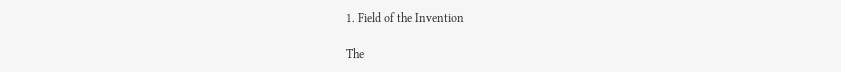1. Field of the Invention

The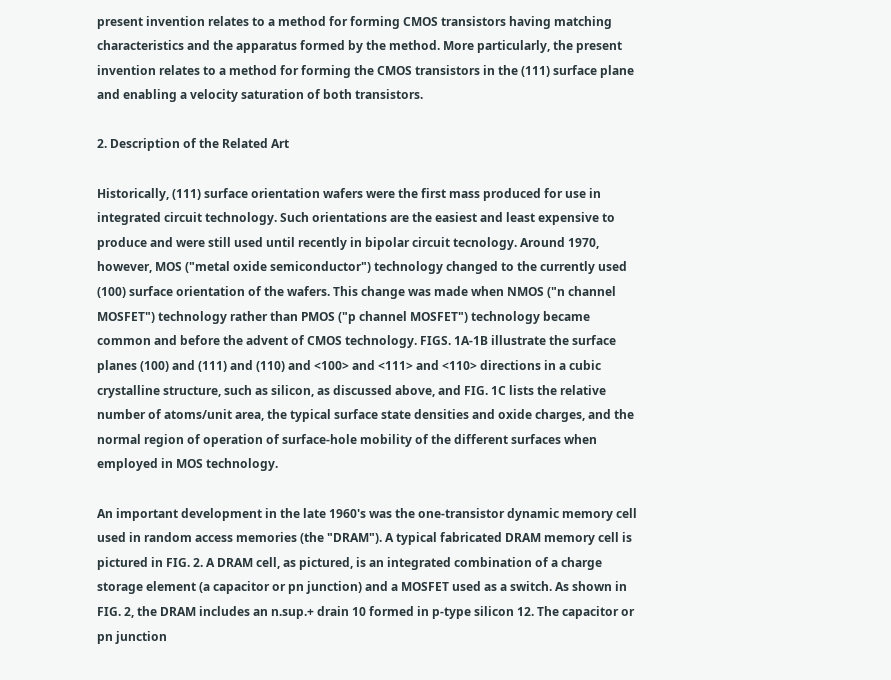present invention relates to a method for forming CMOS transistors having matching characteristics and the apparatus formed by the method. More particularly, the present invention relates to a method for forming the CMOS transistors in the (111) surface plane and enabling a velocity saturation of both transistors.

2. Description of the Related Art

Historically, (111) surface orientation wafers were the first mass produced for use in integrated circuit technology. Such orientations are the easiest and least expensive to produce and were still used until recently in bipolar circuit tecnology. Around 1970, however, MOS ("metal oxide semiconductor") technology changed to the currently used (100) surface orientation of the wafers. This change was made when NMOS ("n channel MOSFET") technology rather than PMOS ("p channel MOSFET") technology became common and before the advent of CMOS technology. FIGS. 1A-1B illustrate the surface planes (100) and (111) and (110) and <100> and <111> and <110> directions in a cubic crystalline structure, such as silicon, as discussed above, and FIG. 1C lists the relative number of atoms/unit area, the typical surface state densities and oxide charges, and the normal region of operation of surface-hole mobility of the different surfaces when employed in MOS technology.

An important development in the late 1960's was the one-transistor dynamic memory cell used in random access memories (the "DRAM"). A typical fabricated DRAM memory cell is pictured in FIG. 2. A DRAM cell, as pictured, is an integrated combination of a charge storage element (a capacitor or pn junction) and a MOSFET used as a switch. As shown in FIG. 2, the DRAM includes an n.sup.+ drain 10 formed in p-type silicon 12. The capacitor or pn junction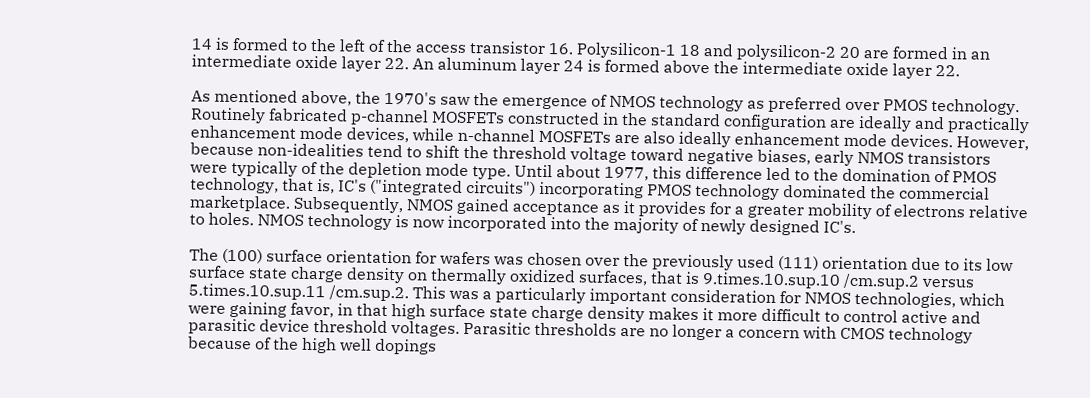14 is formed to the left of the access transistor 16. Polysilicon-1 18 and polysilicon-2 20 are formed in an intermediate oxide layer 22. An aluminum layer 24 is formed above the intermediate oxide layer 22.

As mentioned above, the 1970's saw the emergence of NMOS technology as preferred over PMOS technology. Routinely fabricated p-channel MOSFETs constructed in the standard configuration are ideally and practically enhancement mode devices, while n-channel MOSFETs are also ideally enhancement mode devices. However, because non-idealities tend to shift the threshold voltage toward negative biases, early NMOS transistors were typically of the depletion mode type. Until about 1977, this difference led to the domination of PMOS technology, that is, IC's ("integrated circuits") incorporating PMOS technology dominated the commercial marketplace. Subsequently, NMOS gained acceptance as it provides for a greater mobility of electrons relative to holes. NMOS technology is now incorporated into the majority of newly designed IC's.

The (100) surface orientation for wafers was chosen over the previously used (111) orientation due to its low surface state charge density on thermally oxidized surfaces, that is 9.times.10.sup.10 /cm.sup.2 versus 5.times.10.sup.11 /cm.sup.2. This was a particularly important consideration for NMOS technologies, which were gaining favor, in that high surface state charge density makes it more difficult to control active and parasitic device threshold voltages. Parasitic thresholds are no longer a concern with CMOS technology because of the high well dopings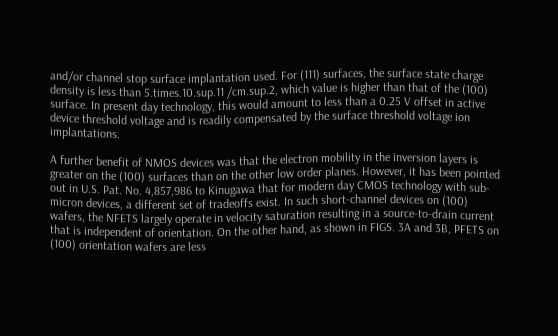and/or channel stop surface implantation used. For (111) surfaces, the surface state charge density is less than 5.times.10.sup.11 /cm.sup.2, which value is higher than that of the (100) surface. In present day technology, this would amount to less than a 0.25 V offset in active device threshold voltage and is readily compensated by the surface threshold voltage ion implantations.

A further benefit of NMOS devices was that the electron mobility in the inversion layers is greater on the (100) surfaces than on the other low order planes. However, it has been pointed out in U.S. Pat. No. 4,857,986 to Kinugawa that for modern day CMOS technology with sub-micron devices, a different set of tradeoffs exist. In such short-channel devices on (100) wafers, the NFETS largely operate in velocity saturation resulting in a source-to-drain current that is independent of orientation. On the other hand, as shown in FIGS. 3A and 3B, PFETS on (100) orientation wafers are less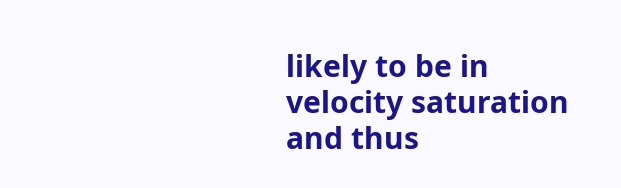likely to be in velocity saturation and thus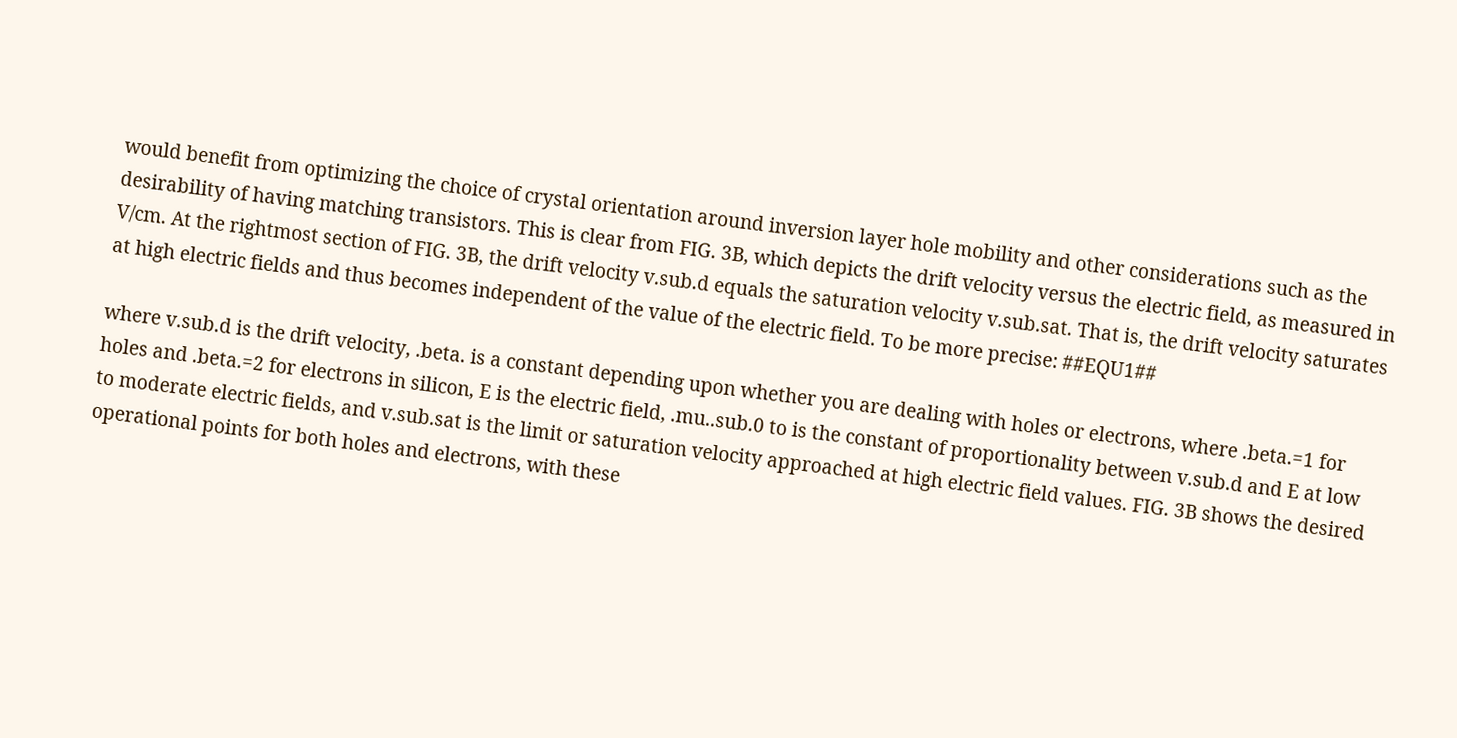would benefit from optimizing the choice of crystal orientation around inversion layer hole mobility and other considerations such as the desirability of having matching transistors. This is clear from FIG. 3B, which depicts the drift velocity versus the electric field, as measured in V/cm. At the rightmost section of FIG. 3B, the drift velocity v.sub.d equals the saturation velocity v.sub.sat. That is, the drift velocity saturates at high electric fields and thus becomes independent of the value of the electric field. To be more precise: ##EQU1##

where v.sub.d is the drift velocity, .beta. is a constant depending upon whether you are dealing with holes or electrons, where .beta.=1 for holes and .beta.=2 for electrons in silicon, E is the electric field, .mu..sub.0 to is the constant of proportionality between v.sub.d and E at low to moderate electric fields, and v.sub.sat is the limit or saturation velocity approached at high electric field values. FIG. 3B shows the desired operational points for both holes and electrons, with these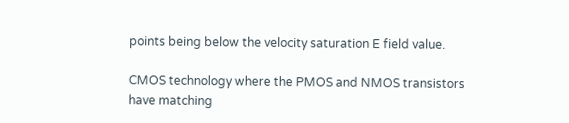points being below the velocity saturation E field value.

CMOS technology where the PMOS and NMOS transistors have matching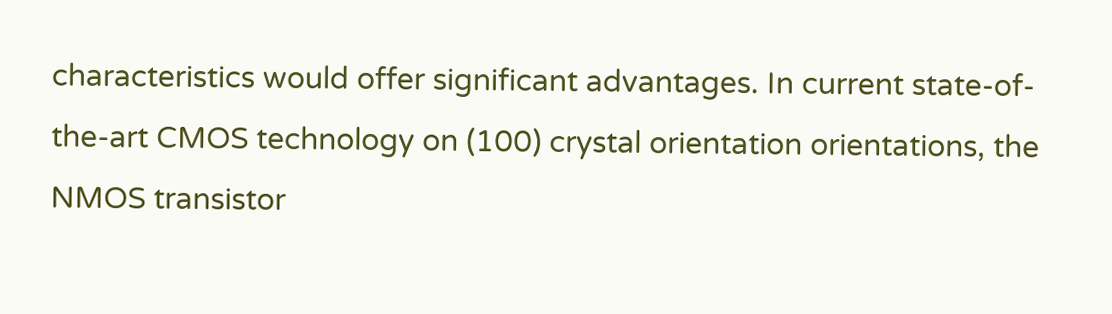characteristics would offer significant advantages. In current state-of-the-art CMOS technology on (100) crystal orientation orientations, the NMOS transistor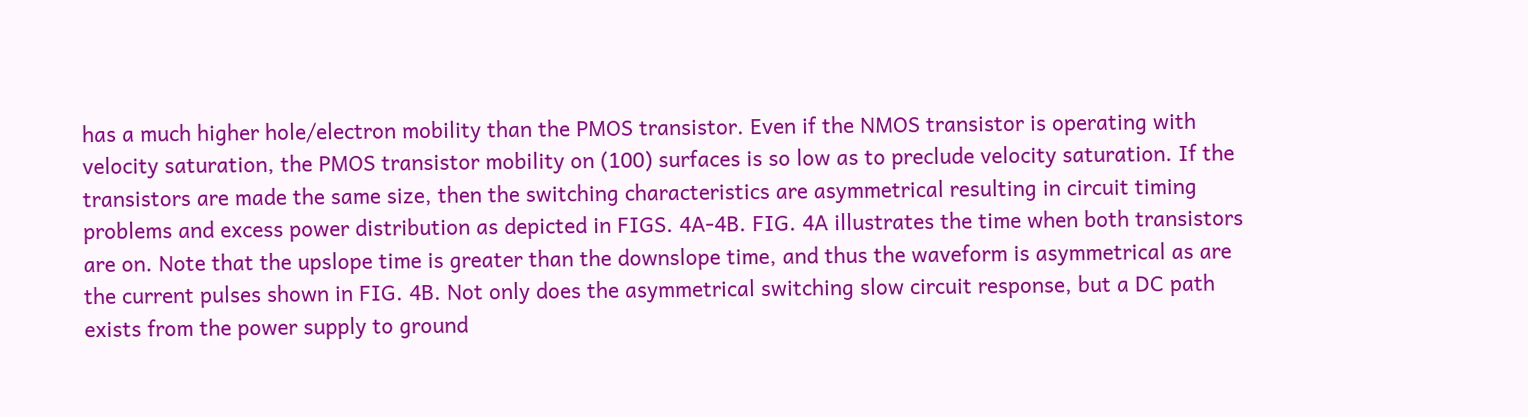has a much higher hole/electron mobility than the PMOS transistor. Even if the NMOS transistor is operating with velocity saturation, the PMOS transistor mobility on (100) surfaces is so low as to preclude velocity saturation. If the transistors are made the same size, then the switching characteristics are asymmetrical resulting in circuit timing problems and excess power distribution as depicted in FIGS. 4A-4B. FIG. 4A illustrates the time when both transistors are on. Note that the upslope time is greater than the downslope time, and thus the waveform is asymmetrical as are the current pulses shown in FIG. 4B. Not only does the asymmetrical switching slow circuit response, but a DC path exists from the power supply to ground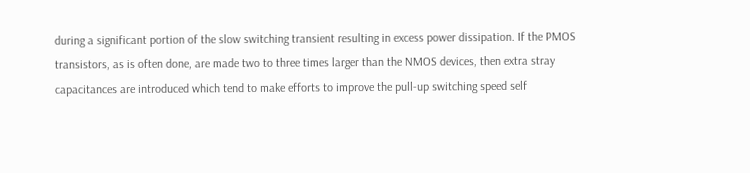during a significant portion of the slow switching transient resulting in excess power dissipation. If the PMOS transistors, as is often done, are made two to three times larger than the NMOS devices, then extra stray capacitances are introduced which tend to make efforts to improve the pull-up switching speed self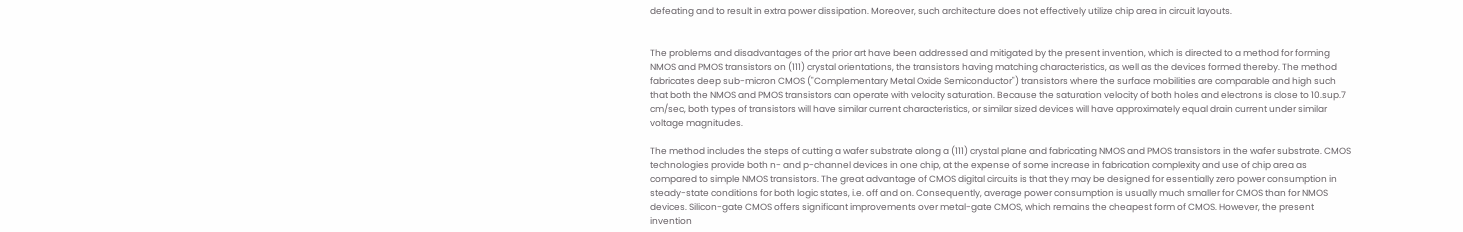defeating and to result in extra power dissipation. Moreover, such architecture does not effectively utilize chip area in circuit layouts.


The problems and disadvantages of the prior art have been addressed and mitigated by the present invention, which is directed to a method for forming NMOS and PMOS transistors on (111) crystal orientations, the transistors having matching characteristics, as well as the devices formed thereby. The method fabricates deep sub-micron CMOS ("Complementary Metal Oxide Semiconductor") transistors where the surface mobilities are comparable and high such that both the NMOS and PMOS transistors can operate with velocity saturation. Because the saturation velocity of both holes and electrons is close to 10.sup.7 cm/sec, both types of transistors will have similar current characteristics, or similar sized devices will have approximately equal drain current under similar voltage magnitudes.

The method includes the steps of cutting a wafer substrate along a (111) crystal plane and fabricating NMOS and PMOS transistors in the wafer substrate. CMOS technologies provide both n- and p-channel devices in one chip, at the expense of some increase in fabrication complexity and use of chip area as compared to simple NMOS transistors. The great advantage of CMOS digital circuits is that they may be designed for essentially zero power consumption in steady-state conditions for both logic states, i.e. off and on. Consequently, average power consumption is usually much smaller for CMOS than for NMOS devices. Silicon-gate CMOS offers significant improvements over metal-gate CMOS, which remains the cheapest form of CMOS. However, the present invention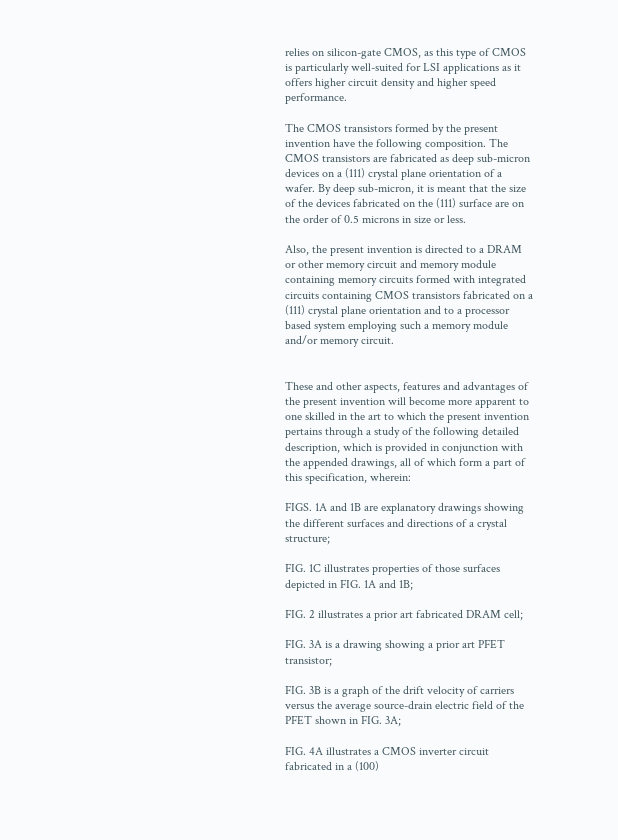relies on silicon-gate CMOS, as this type of CMOS is particularly well-suited for LSI applications as it offers higher circuit density and higher speed performance.

The CMOS transistors formed by the present invention have the following composition. The CMOS transistors are fabricated as deep sub-micron devices on a (111) crystal plane orientation of a wafer. By deep sub-micron, it is meant that the size of the devices fabricated on the (111) surface are on the order of 0.5 microns in size or less.

Also, the present invention is directed to a DRAM or other memory circuit and memory module containing memory circuits formed with integrated circuits containing CMOS transistors fabricated on a (111) crystal plane orientation and to a processor based system employing such a memory module and/or memory circuit.


These and other aspects, features and advantages of the present invention will become more apparent to one skilled in the art to which the present invention pertains through a study of the following detailed description, which is provided in conjunction with the appended drawings, all of which form a part of this specification, wherein:

FIGS. 1A and 1B are explanatory drawings showing the different surfaces and directions of a crystal structure;

FIG. 1C illustrates properties of those surfaces depicted in FIG. 1A and 1B;

FIG. 2 illustrates a prior art fabricated DRAM cell;

FIG. 3A is a drawing showing a prior art PFET transistor;

FIG. 3B is a graph of the drift velocity of carriers versus the average source-drain electric field of the PFET shown in FIG. 3A;

FIG. 4A illustrates a CMOS inverter circuit fabricated in a (100)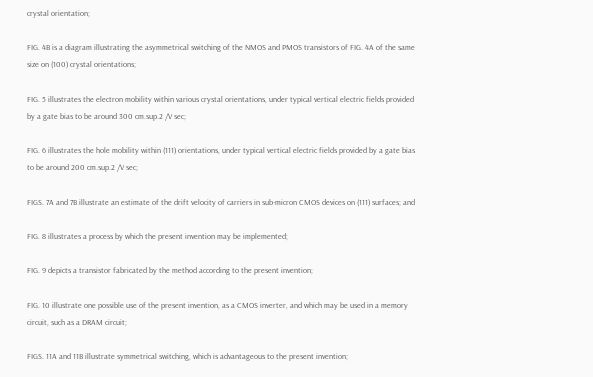crystal orientation;

FIG. 4B is a diagram illustrating the asymmetrical switching of the NMOS and PMOS transistors of FIG. 4A of the same size on (100) crystal orientations;

FIG. 5 illustrates the electron mobility within various crystal orientations, under typical vertical electric fields provided by a gate bias to be around 300 cm.sup.2 /V sec;

FIG. 6 illustrates the hole mobility within (111) orientations, under typical vertical electric fields provided by a gate bias to be around 200 cm.sup.2 /V sec;

FIGS. 7A and 7B illustrate an estimate of the drift velocity of carriers in sub-micron CMOS devices on (111) surfaces; and

FIG. 8 illustrates a process by which the present invention may be implemented;

FIG. 9 depicts a transistor fabricated by the method according to the present invention;

FIG. 10 illustrate one possible use of the present invention, as a CMOS inverter, and which may be used in a memory circuit, such as a DRAM circuit;

FIGS. 11A and 11B illustrate symmetrical switching, which is advantageous to the present invention;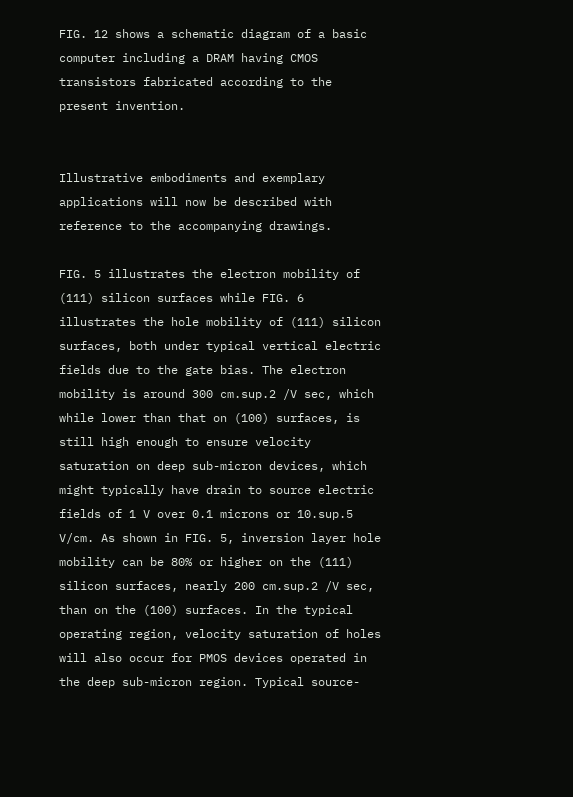FIG. 12 shows a schematic diagram of a basic computer including a DRAM having CMOS transistors fabricated according to the present invention.


Illustrative embodiments and exemplary applications will now be described with reference to the accompanying drawings.

FIG. 5 illustrates the electron mobility of (111) silicon surfaces while FIG. 6 illustrates the hole mobility of (111) silicon surfaces, both under typical vertical electric fields due to the gate bias. The electron mobility is around 300 cm.sup.2 /V sec, which while lower than that on (100) surfaces, is still high enough to ensure velocity saturation on deep sub-micron devices, which might typically have drain to source electric fields of 1 V over 0.1 microns or 10.sup.5 V/cm. As shown in FIG. 5, inversion layer hole mobility can be 80% or higher on the (111) silicon surfaces, nearly 200 cm.sup.2 /V sec, than on the (100) surfaces. In the typical operating region, velocity saturation of holes will also occur for PMOS devices operated in the deep sub-micron region. Typical source-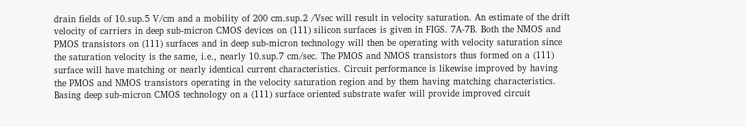drain fields of 10.sup.5 V/cm and a mobility of 200 cm.sup.2 /Vsec will result in velocity saturation. An estimate of the drift velocity of carriers in deep sub-micron CMOS devices on (111) silicon surfaces is given in FIGS. 7A-7B. Both the NMOS and PMOS transistors on (111) surfaces and in deep sub-micron technology will then be operating with velocity saturation since the saturation velocity is the same, i.e., nearly 10.sup.7 cm/sec. The PMOS and NMOS transistors thus formed on a (111) surface will have matching or nearly identical current characteristics. Circuit performance is likewise improved by having the PMOS and NMOS transistors operating in the velocity saturation region and by them having matching characteristics. Basing deep sub-micron CMOS technology on a (111) surface oriented substrate wafer will provide improved circuit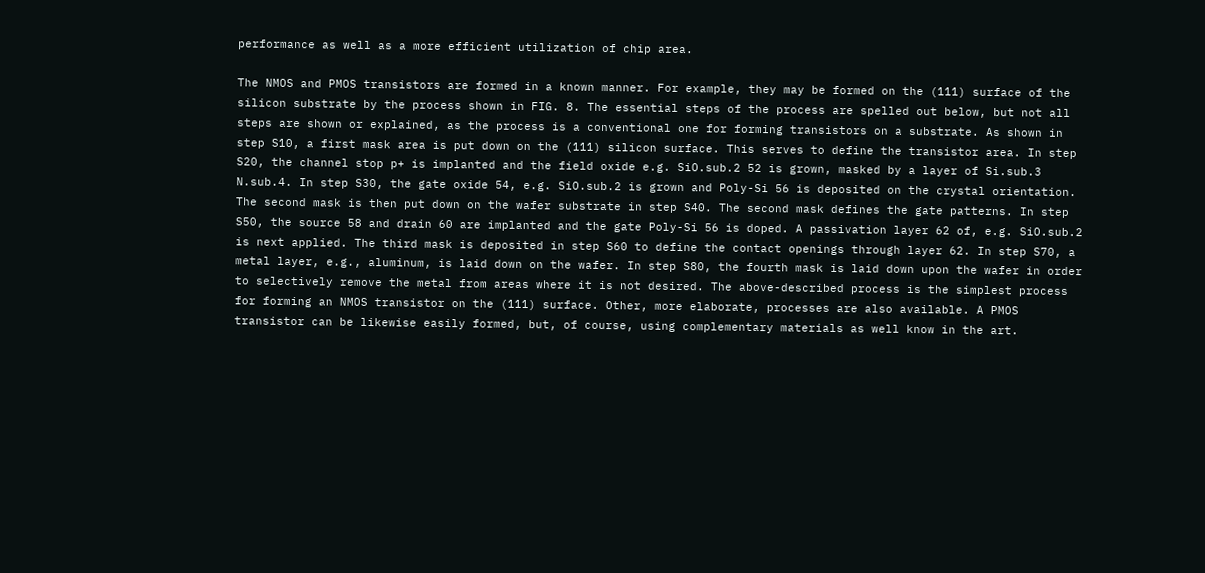performance as well as a more efficient utilization of chip area.

The NMOS and PMOS transistors are formed in a known manner. For example, they may be formed on the (111) surface of the silicon substrate by the process shown in FIG. 8. The essential steps of the process are spelled out below, but not all steps are shown or explained, as the process is a conventional one for forming transistors on a substrate. As shown in step S10, a first mask area is put down on the (111) silicon surface. This serves to define the transistor area. In step S20, the channel stop p+ is implanted and the field oxide e.g. SiO.sub.2 52 is grown, masked by a layer of Si.sub.3 N.sub.4. In step S30, the gate oxide 54, e.g. SiO.sub.2 is grown and Poly-Si 56 is deposited on the crystal orientation. The second mask is then put down on the wafer substrate in step S40. The second mask defines the gate patterns. In step S50, the source 58 and drain 60 are implanted and the gate Poly-Si 56 is doped. A passivation layer 62 of, e.g. SiO.sub.2 is next applied. The third mask is deposited in step S60 to define the contact openings through layer 62. In step S70, a metal layer, e.g., aluminum, is laid down on the wafer. In step S80, the fourth mask is laid down upon the wafer in order to selectively remove the metal from areas where it is not desired. The above-described process is the simplest process for forming an NMOS transistor on the (111) surface. Other, more elaborate, processes are also available. A PMOS transistor can be likewise easily formed, but, of course, using complementary materials as well know in the art.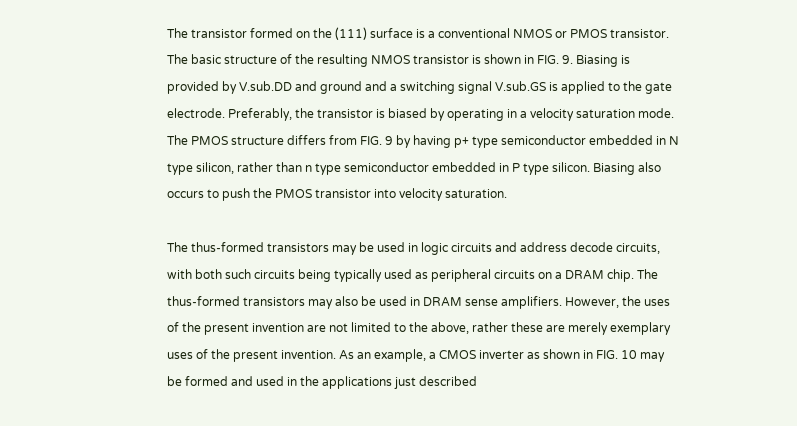The transistor formed on the (111) surface is a conventional NMOS or PMOS transistor. The basic structure of the resulting NMOS transistor is shown in FIG. 9. Biasing is provided by V.sub.DD and ground and a switching signal V.sub.GS is applied to the gate electrode. Preferably, the transistor is biased by operating in a velocity saturation mode. The PMOS structure differs from FIG. 9 by having p+ type semiconductor embedded in N type silicon, rather than n type semiconductor embedded in P type silicon. Biasing also occurs to push the PMOS transistor into velocity saturation.

The thus-formed transistors may be used in logic circuits and address decode circuits, with both such circuits being typically used as peripheral circuits on a DRAM chip. The thus-formed transistors may also be used in DRAM sense amplifiers. However, the uses of the present invention are not limited to the above, rather these are merely exemplary uses of the present invention. As an example, a CMOS inverter as shown in FIG. 10 may be formed and used in the applications just described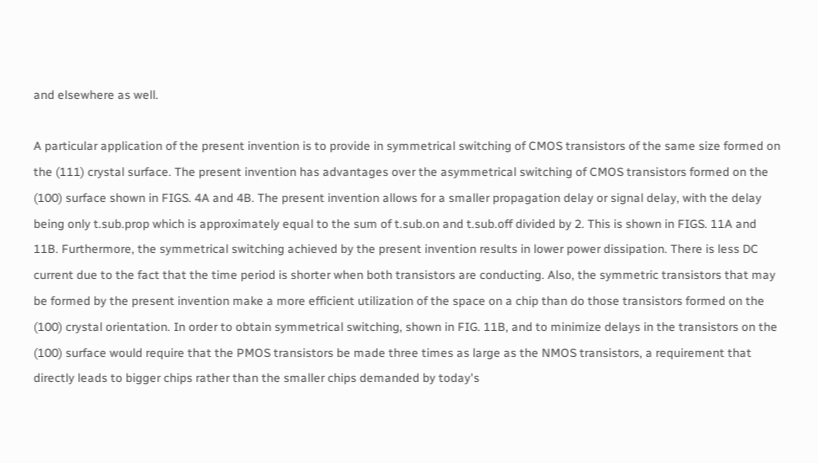and elsewhere as well.

A particular application of the present invention is to provide in symmetrical switching of CMOS transistors of the same size formed on the (111) crystal surface. The present invention has advantages over the asymmetrical switching of CMOS transistors formed on the (100) surface shown in FIGS. 4A and 4B. The present invention allows for a smaller propagation delay or signal delay, with the delay being only t.sub.prop which is approximately equal to the sum of t.sub.on and t.sub.off divided by 2. This is shown in FIGS. 11A and 11B. Furthermore, the symmetrical switching achieved by the present invention results in lower power dissipation. There is less DC current due to the fact that the time period is shorter when both transistors are conducting. Also, the symmetric transistors that may be formed by the present invention make a more efficient utilization of the space on a chip than do those transistors formed on the (100) crystal orientation. In order to obtain symmetrical switching, shown in FIG. 11B, and to minimize delays in the transistors on the (100) surface would require that the PMOS transistors be made three times as large as the NMOS transistors, a requirement that directly leads to bigger chips rather than the smaller chips demanded by today's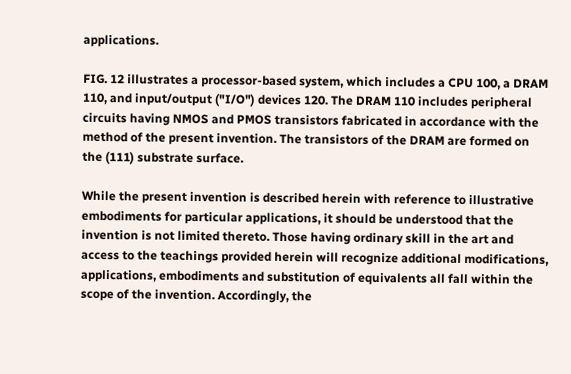applications.

FIG. 12 illustrates a processor-based system, which includes a CPU 100, a DRAM 110, and input/output ("I/O") devices 120. The DRAM 110 includes peripheral circuits having NMOS and PMOS transistors fabricated in accordance with the method of the present invention. The transistors of the DRAM are formed on the (111) substrate surface.

While the present invention is described herein with reference to illustrative embodiments for particular applications, it should be understood that the invention is not limited thereto. Those having ordinary skill in the art and access to the teachings provided herein will recognize additional modifications, applications, embodiments and substitution of equivalents all fall within the scope of the invention. Accordingly, the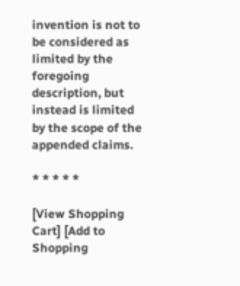invention is not to be considered as limited by the foregoing description, but instead is limited by the scope of the appended claims.

* * * * *

[View Shopping Cart] [Add to Shopping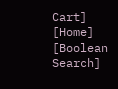Cart]
[Home] [Boolean Search]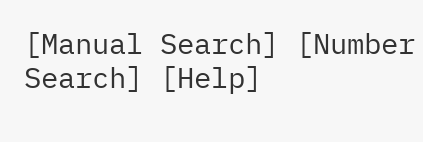[Manual Search] [Number Search] [Help]